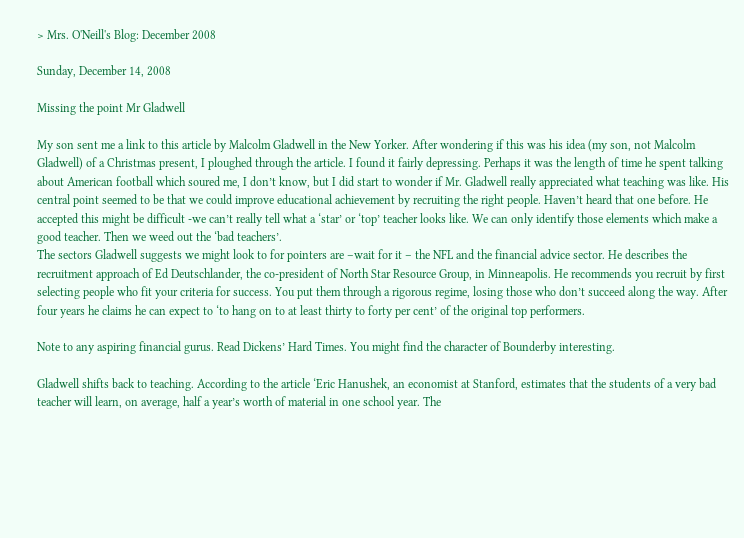> Mrs. O'Neill's Blog: December 2008

Sunday, December 14, 2008

Missing the point Mr Gladwell

My son sent me a link to this article by Malcolm Gladwell in the New Yorker. After wondering if this was his idea (my son, not Malcolm Gladwell) of a Christmas present, I ploughed through the article. I found it fairly depressing. Perhaps it was the length of time he spent talking about American football which soured me, I don’t know, but I did start to wonder if Mr. Gladwell really appreciated what teaching was like. His central point seemed to be that we could improve educational achievement by recruiting the right people. Haven’t heard that one before. He accepted this might be difficult -we can’t really tell what a ‘star’ or ‘top’ teacher looks like. We can only identify those elements which make a good teacher. Then we weed out the ‘bad teachers’.
The sectors Gladwell suggests we might look to for pointers are –wait for it – the NFL and the financial advice sector. He describes the recruitment approach of Ed Deutschlander, the co-president of North Star Resource Group, in Minneapolis. He recommends you recruit by first selecting people who fit your criteria for success. You put them through a rigorous regime, losing those who don’t succeed along the way. After four years he claims he can expect to ‘to hang on to at least thirty to forty per cent’ of the original top performers.

Note to any aspiring financial gurus. Read Dickens’ Hard Times. You might find the character of Bounderby interesting.

Gladwell shifts back to teaching. According to the article ‘Eric Hanushek, an economist at Stanford, estimates that the students of a very bad teacher will learn, on average, half a year’s worth of material in one school year. The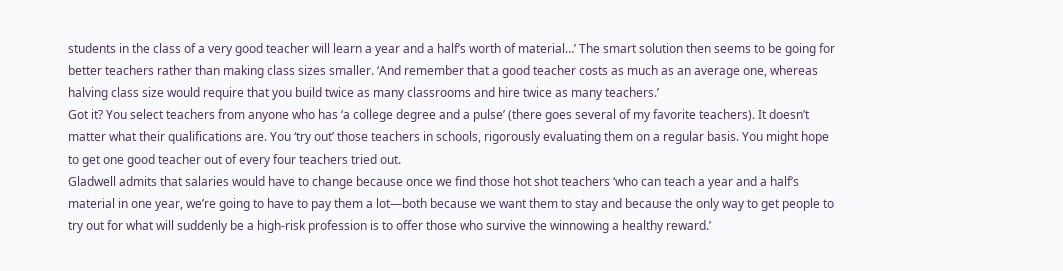students in the class of a very good teacher will learn a year and a half’s worth of material…’ The smart solution then seems to be going for better teachers rather than making class sizes smaller. ‘And remember that a good teacher costs as much as an average one, whereas halving class size would require that you build twice as many classrooms and hire twice as many teachers.’
Got it? You select teachers from anyone who has ‘a college degree and a pulse’ (there goes several of my favorite teachers). It doesn’t matter what their qualifications are. You ‘try out’ those teachers in schools, rigorously evaluating them on a regular basis. You might hope to get one good teacher out of every four teachers tried out.
Gladwell admits that salaries would have to change because once we find those hot shot teachers ‘who can teach a year and a half’s material in one year, we’re going to have to pay them a lot—both because we want them to stay and because the only way to get people to try out for what will suddenly be a high-risk profession is to offer those who survive the winnowing a healthy reward.’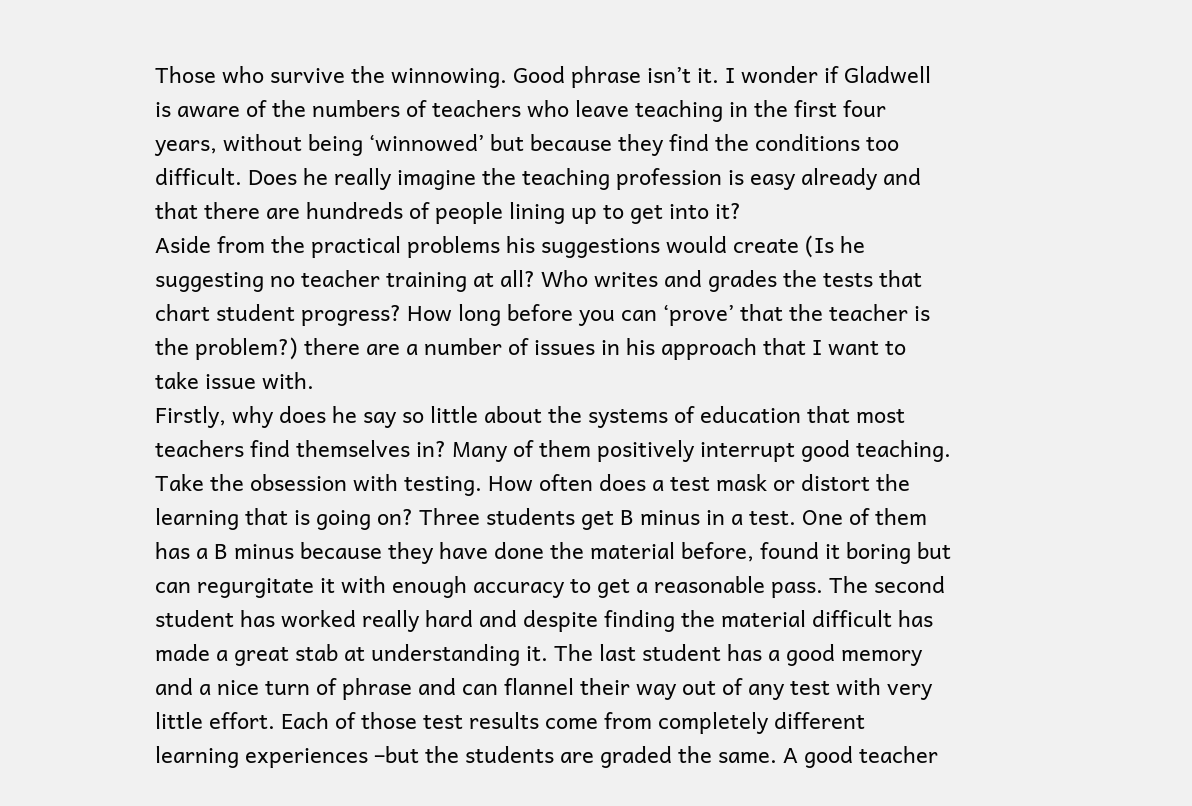Those who survive the winnowing. Good phrase isn’t it. I wonder if Gladwell is aware of the numbers of teachers who leave teaching in the first four years, without being ‘winnowed’ but because they find the conditions too difficult. Does he really imagine the teaching profession is easy already and that there are hundreds of people lining up to get into it?
Aside from the practical problems his suggestions would create (Is he suggesting no teacher training at all? Who writes and grades the tests that chart student progress? How long before you can ‘prove’ that the teacher is the problem?) there are a number of issues in his approach that I want to take issue with.
Firstly, why does he say so little about the systems of education that most teachers find themselves in? Many of them positively interrupt good teaching. Take the obsession with testing. How often does a test mask or distort the learning that is going on? Three students get B minus in a test. One of them has a B minus because they have done the material before, found it boring but can regurgitate it with enough accuracy to get a reasonable pass. The second student has worked really hard and despite finding the material difficult has made a great stab at understanding it. The last student has a good memory and a nice turn of phrase and can flannel their way out of any test with very little effort. Each of those test results come from completely different learning experiences –but the students are graded the same. A good teacher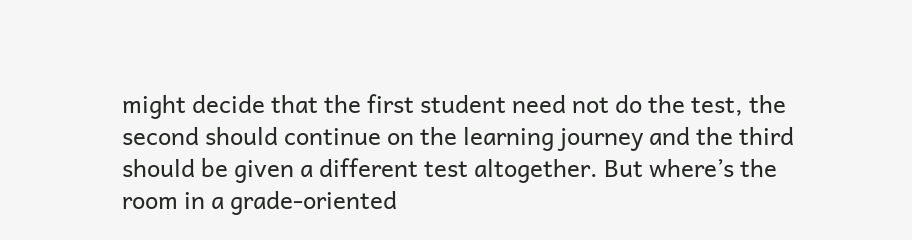might decide that the first student need not do the test, the second should continue on the learning journey and the third should be given a different test altogether. But where’s the room in a grade-oriented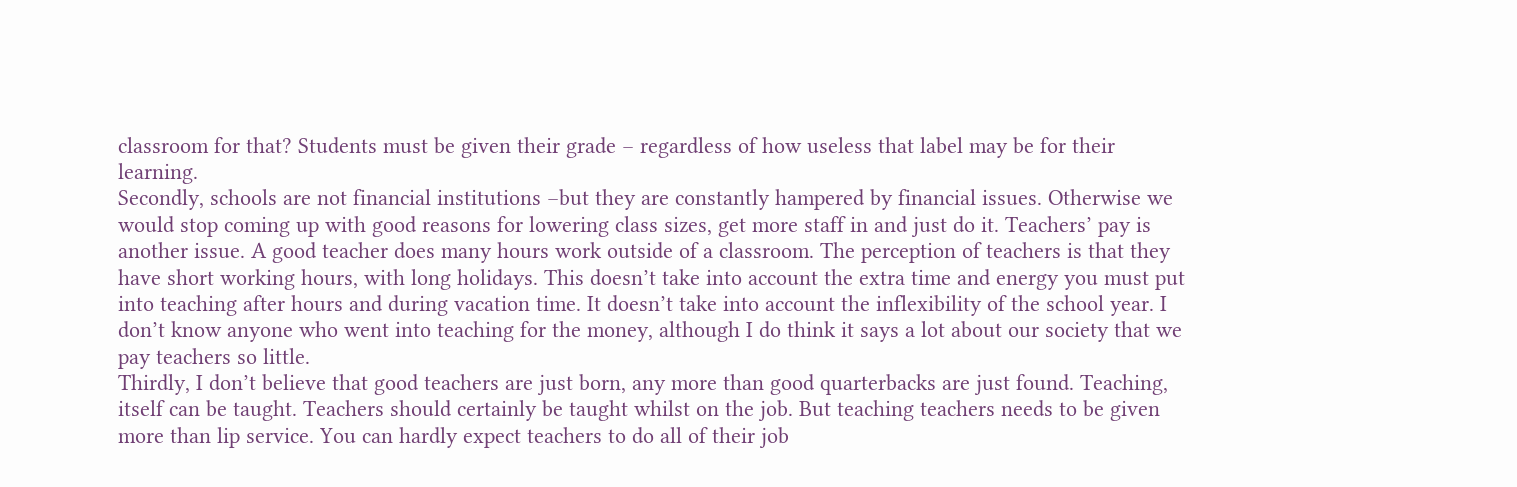classroom for that? Students must be given their grade – regardless of how useless that label may be for their learning.
Secondly, schools are not financial institutions –but they are constantly hampered by financial issues. Otherwise we would stop coming up with good reasons for lowering class sizes, get more staff in and just do it. Teachers’ pay is another issue. A good teacher does many hours work outside of a classroom. The perception of teachers is that they have short working hours, with long holidays. This doesn’t take into account the extra time and energy you must put into teaching after hours and during vacation time. It doesn’t take into account the inflexibility of the school year. I don’t know anyone who went into teaching for the money, although I do think it says a lot about our society that we pay teachers so little.
Thirdly, I don’t believe that good teachers are just born, any more than good quarterbacks are just found. Teaching, itself can be taught. Teachers should certainly be taught whilst on the job. But teaching teachers needs to be given more than lip service. You can hardly expect teachers to do all of their job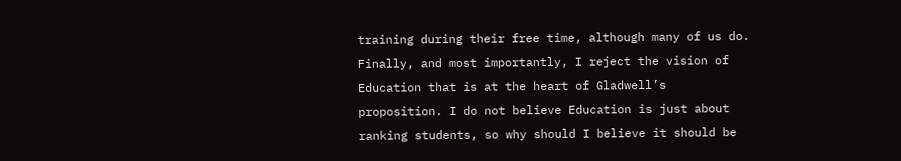training during their free time, although many of us do.
Finally, and most importantly, I reject the vision of Education that is at the heart of Gladwell’s proposition. I do not believe Education is just about ranking students, so why should I believe it should be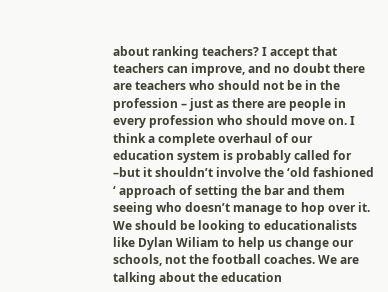about ranking teachers? I accept that teachers can improve, and no doubt there are teachers who should not be in the profession – just as there are people in every profession who should move on. I think a complete overhaul of our education system is probably called for –but it shouldn’t involve the ‘old fashioned ‘ approach of setting the bar and them seeing who doesn’t manage to hop over it. We should be looking to educationalists like Dylan Wiliam to help us change our schools, not the football coaches. We are talking about the education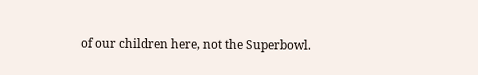of our children here, not the Superbowl.